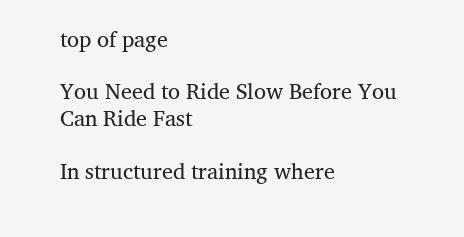top of page

You Need to Ride Slow Before You Can Ride Fast

In structured training where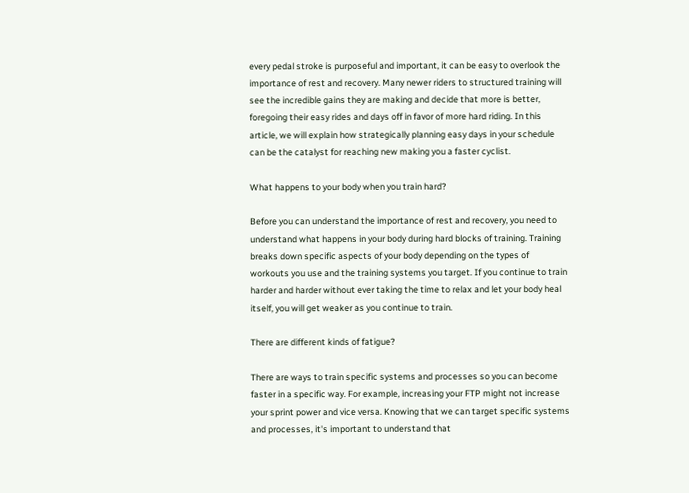every pedal stroke is purposeful and important, it can be easy to overlook the importance of rest and recovery. Many newer riders to structured training will see the incredible gains they are making and decide that more is better, foregoing their easy rides and days off in favor of more hard riding. In this article, we will explain how strategically planning easy days in your schedule can be the catalyst for reaching new making you a faster cyclist.

What happens to your body when you train hard?

Before you can understand the importance of rest and recovery, you need to understand what happens in your body during hard blocks of training. Training breaks down specific aspects of your body depending on the types of workouts you use and the training systems you target. If you continue to train harder and harder without ever taking the time to relax and let your body heal itself, you will get weaker as you continue to train.

There are different kinds of fatigue?

There are ways to train specific systems and processes so you can become faster in a specific way. For example, increasing your FTP might not increase your sprint power and vice versa. Knowing that we can target specific systems and processes, it's important to understand that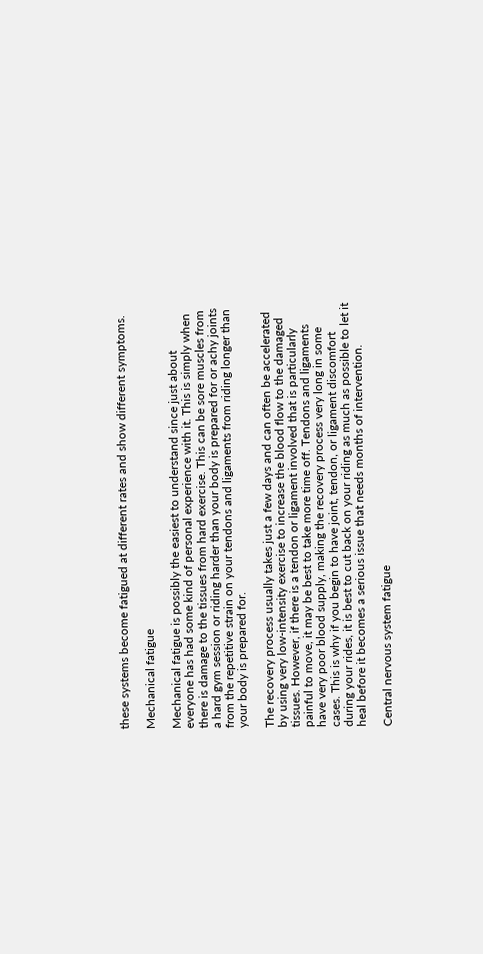these systems become fatigued at different rates and show different symptoms.

Mechanical fatigue

Mechanical fatigue is possibly the easiest to understand since just about everyone has had some kind of personal experience with it. This is simply when there is damage to the tissues from hard exercise. This can be sore muscles from a hard gym session or riding harder than your body is prepared for or achy joints from the repetitive strain on your tendons and ligaments from riding longer than your body is prepared for.

The recovery process usually takes just a few days and can often be accelerated by using very low-intensity exercise to increase the blood flow to the damaged tissues. However, if there is a tendon or ligament involved that is particularly painful to move, it may be best to take more time off. Tendons and ligaments have very poor blood supply, making the recovery process very long in some cases. This is why if you begin to have joint, tendon, or ligament discomfort during your rides, it is best to cut back on your riding as much as possible to let it heal before it becomes a serious issue that needs months of intervention.

Central nervous system fatigue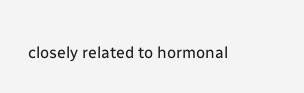closely related to hormonal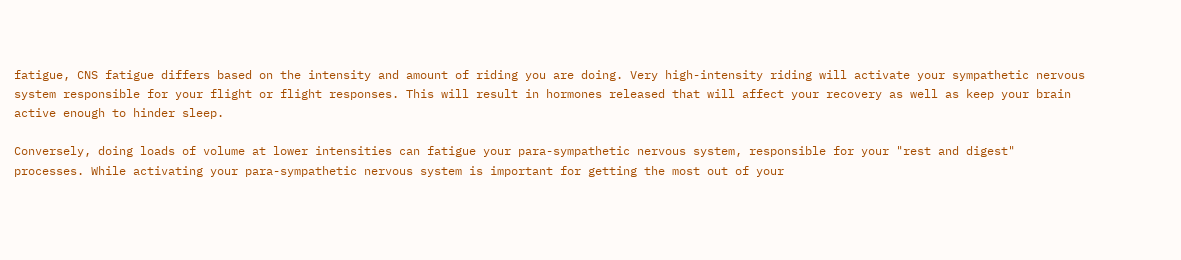fatigue, CNS fatigue differs based on the intensity and amount of riding you are doing. Very high-intensity riding will activate your sympathetic nervous system responsible for your flight or flight responses. This will result in hormones released that will affect your recovery as well as keep your brain active enough to hinder sleep.

Conversely, doing loads of volume at lower intensities can fatigue your para-sympathetic nervous system, responsible for your "rest and digest" processes. While activating your para-sympathetic nervous system is important for getting the most out of your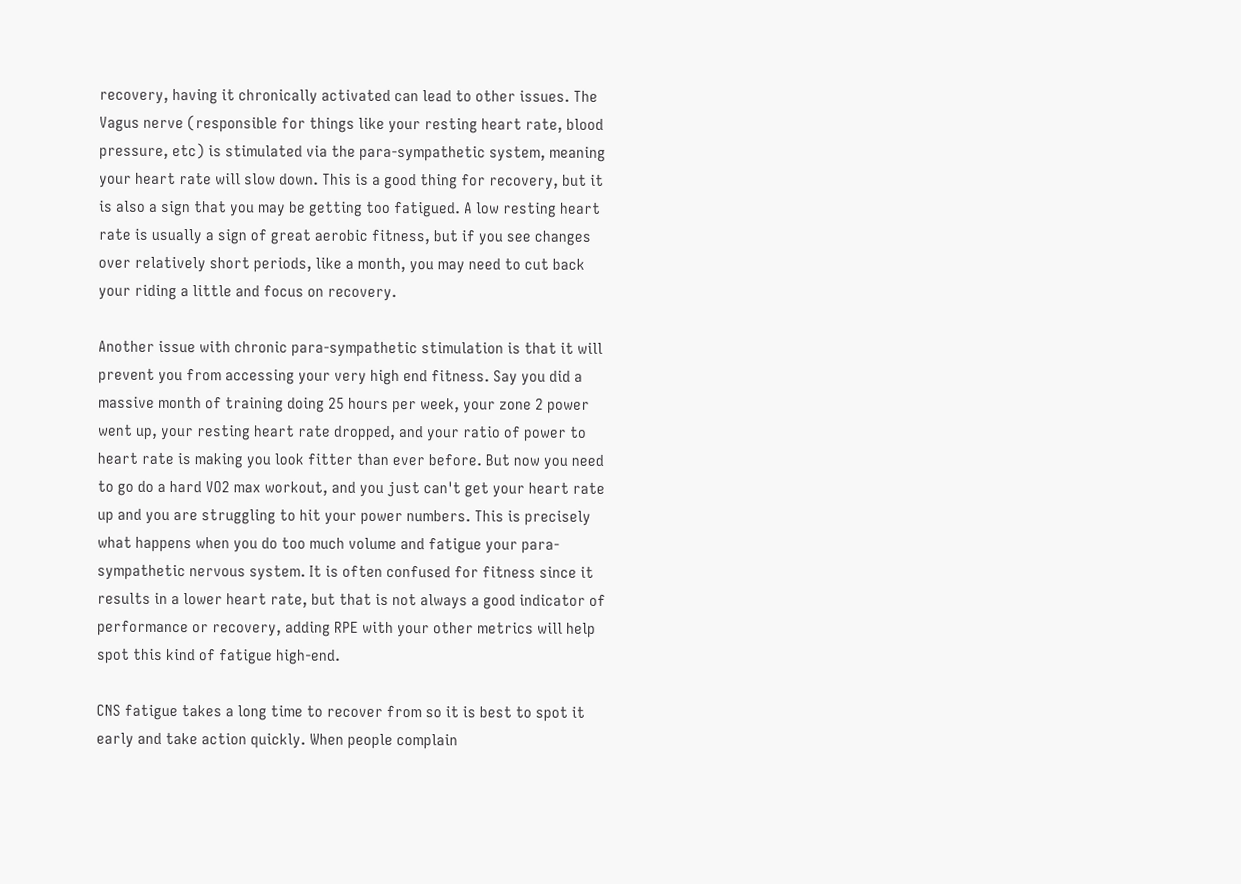recovery, having it chronically activated can lead to other issues. The Vagus nerve (responsible for things like your resting heart rate, blood pressure, etc) is stimulated via the para-sympathetic system, meaning your heart rate will slow down. This is a good thing for recovery, but it is also a sign that you may be getting too fatigued. A low resting heart rate is usually a sign of great aerobic fitness, but if you see changes over relatively short periods, like a month, you may need to cut back your riding a little and focus on recovery.

Another issue with chronic para-sympathetic stimulation is that it will prevent you from accessing your very high end fitness. Say you did a massive month of training doing 25 hours per week, your zone 2 power went up, your resting heart rate dropped, and your ratio of power to heart rate is making you look fitter than ever before. But now you need to go do a hard VO2 max workout, and you just can't get your heart rate up and you are struggling to hit your power numbers. This is precisely what happens when you do too much volume and fatigue your para-sympathetic nervous system. It is often confused for fitness since it results in a lower heart rate, but that is not always a good indicator of performance or recovery, adding RPE with your other metrics will help spot this kind of fatigue high-end.

CNS fatigue takes a long time to recover from so it is best to spot it early and take action quickly. When people complain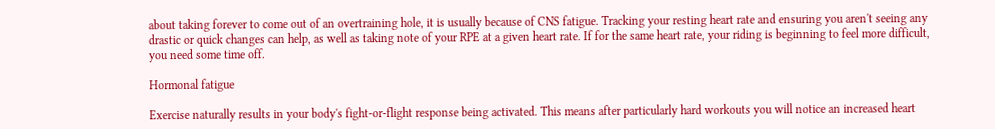about taking forever to come out of an overtraining hole, it is usually because of CNS fatigue. Tracking your resting heart rate and ensuring you aren't seeing any drastic or quick changes can help, as well as taking note of your RPE at a given heart rate. If for the same heart rate, your riding is beginning to feel more difficult, you need some time off.

Hormonal fatigue

Exercise naturally results in your body's fight-or-flight response being activated. This means after particularly hard workouts you will notice an increased heart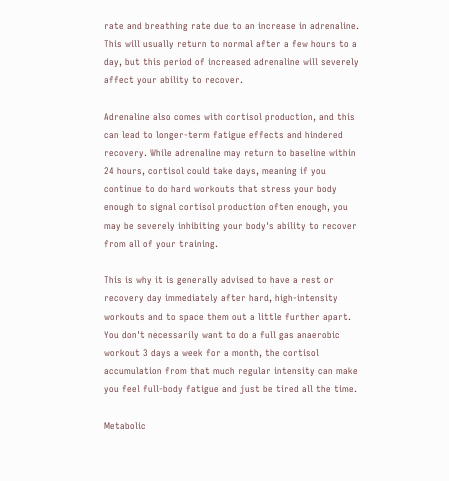rate and breathing rate due to an increase in adrenaline. This will usually return to normal after a few hours to a day, but this period of increased adrenaline will severely affect your ability to recover.

Adrenaline also comes with cortisol production, and this can lead to longer-term fatigue effects and hindered recovery. While adrenaline may return to baseline within 24 hours, cortisol could take days, meaning if you continue to do hard workouts that stress your body enough to signal cortisol production often enough, you may be severely inhibiting your body's ability to recover from all of your training.

This is why it is generally advised to have a rest or recovery day immediately after hard, high-intensity workouts and to space them out a little further apart. You don't necessarily want to do a full gas anaerobic workout 3 days a week for a month, the cortisol accumulation from that much regular intensity can make you feel full-body fatigue and just be tired all the time.

Metabolic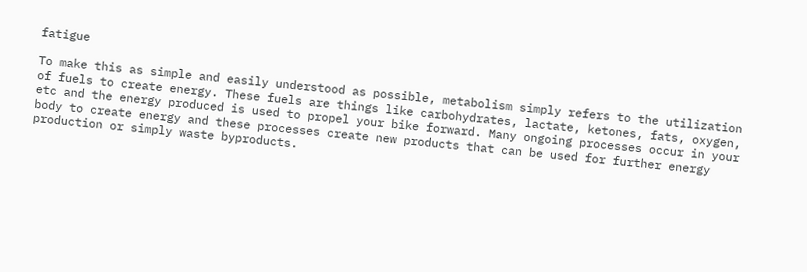fatigue

To make this as simple and easily understood as possible, metabolism simply refers to the utilization of fuels to create energy. These fuels are things like carbohydrates, lactate, ketones, fats, oxygen, etc and the energy produced is used to propel your bike forward. Many ongoing processes occur in your body to create energy and these processes create new products that can be used for further energy production or simply waste byproducts.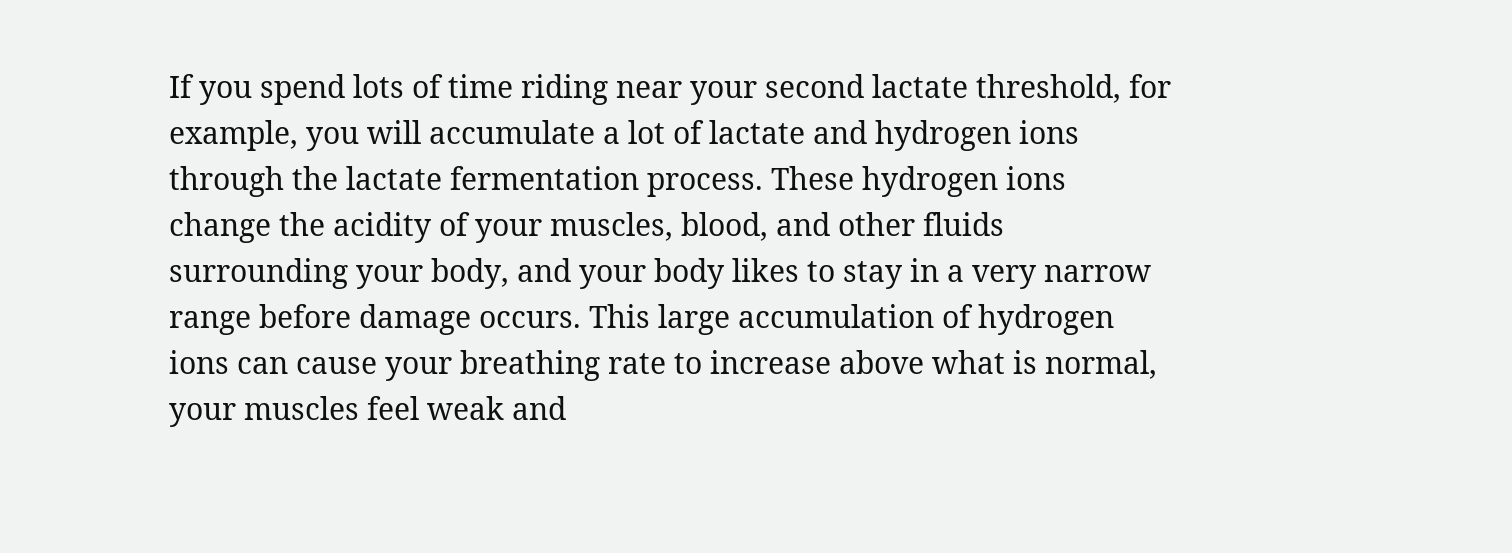If you spend lots of time riding near your second lactate threshold, for example, you will accumulate a lot of lactate and hydrogen ions through the lactate fermentation process. These hydrogen ions change the acidity of your muscles, blood, and other fluids surrounding your body, and your body likes to stay in a very narrow range before damage occurs. This large accumulation of hydrogen ions can cause your breathing rate to increase above what is normal, your muscles feel weak and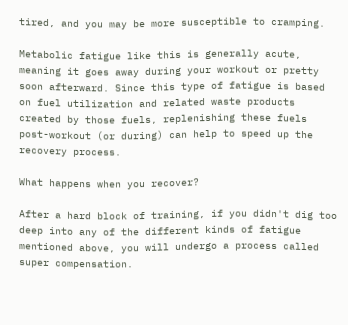tired, and you may be more susceptible to cramping.

Metabolic fatigue like this is generally acute, meaning it goes away during your workout or pretty soon afterward. Since this type of fatigue is based on fuel utilization and related waste products created by those fuels, replenishing these fuels post-workout (or during) can help to speed up the recovery process.

What happens when you recover?

After a hard block of training, if you didn't dig too deep into any of the different kinds of fatigue mentioned above, you will undergo a process called super compensation.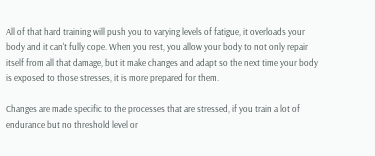All of that hard training will push you to varying levels of fatigue, it overloads your body and it can't fully cope. When you rest, you allow your body to not only repair itself from all that damage, but it make changes and adapt so the next time your body is exposed to those stresses, it is more prepared for them.

Changes are made specific to the processes that are stressed, if you train a lot of endurance but no threshold level or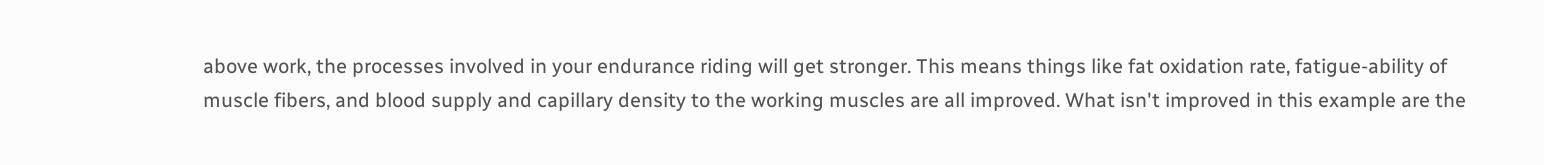above work, the processes involved in your endurance riding will get stronger. This means things like fat oxidation rate, fatigue-ability of muscle fibers, and blood supply and capillary density to the working muscles are all improved. What isn't improved in this example are the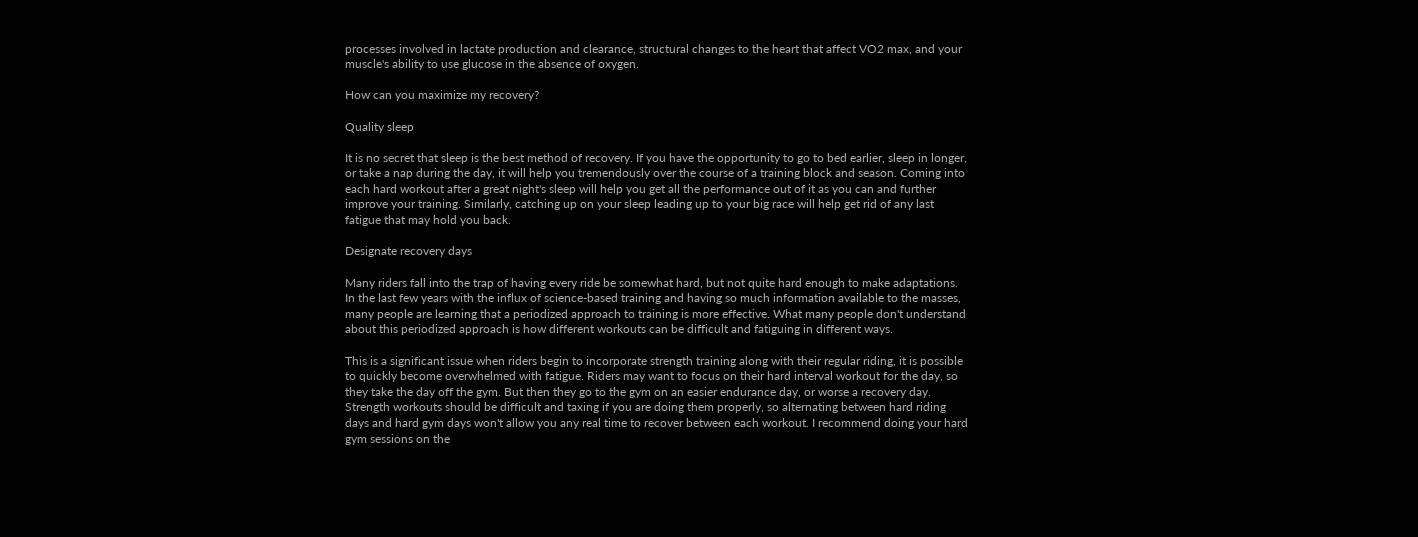processes involved in lactate production and clearance, structural changes to the heart that affect VO2 max, and your muscle's ability to use glucose in the absence of oxygen.

How can you maximize my recovery?

Quality sleep

It is no secret that sleep is the best method of recovery. If you have the opportunity to go to bed earlier, sleep in longer, or take a nap during the day, it will help you tremendously over the course of a training block and season. Coming into each hard workout after a great night's sleep will help you get all the performance out of it as you can and further improve your training. Similarly, catching up on your sleep leading up to your big race will help get rid of any last fatigue that may hold you back.

Designate recovery days

Many riders fall into the trap of having every ride be somewhat hard, but not quite hard enough to make adaptations. In the last few years with the influx of science-based training and having so much information available to the masses, many people are learning that a periodized approach to training is more effective. What many people don't understand about this periodized approach is how different workouts can be difficult and fatiguing in different ways.

This is a significant issue when riders begin to incorporate strength training along with their regular riding, it is possible to quickly become overwhelmed with fatigue. Riders may want to focus on their hard interval workout for the day, so they take the day off the gym. But then they go to the gym on an easier endurance day, or worse a recovery day. Strength workouts should be difficult and taxing if you are doing them properly, so alternating between hard riding days and hard gym days won't allow you any real time to recover between each workout. I recommend doing your hard gym sessions on the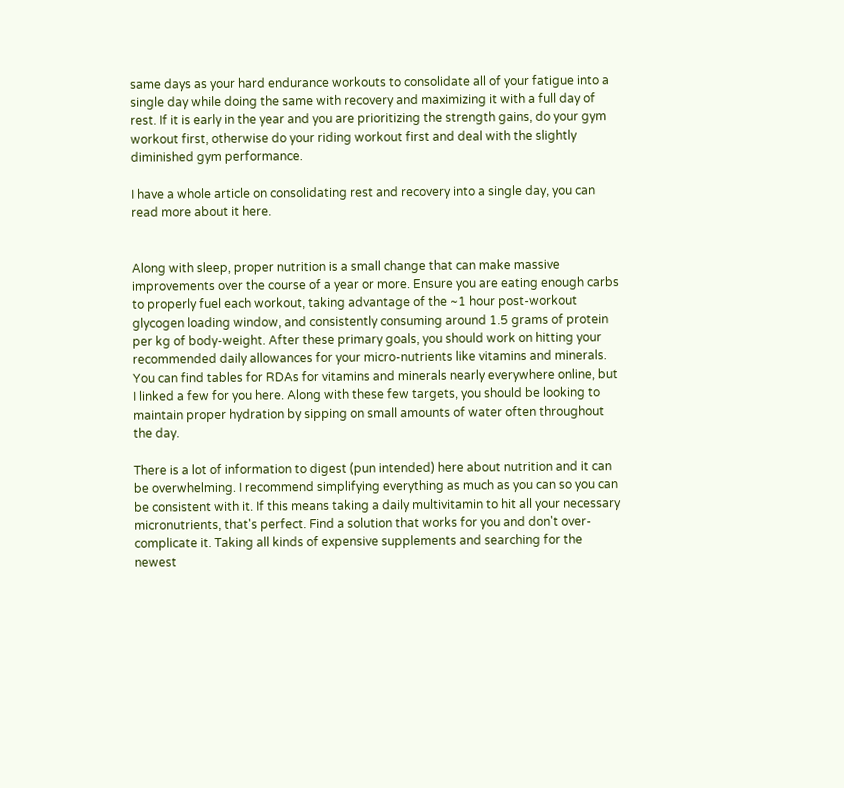same days as your hard endurance workouts to consolidate all of your fatigue into a single day while doing the same with recovery and maximizing it with a full day of rest. If it is early in the year and you are prioritizing the strength gains, do your gym workout first, otherwise do your riding workout first and deal with the slightly diminished gym performance.

I have a whole article on consolidating rest and recovery into a single day, you can read more about it here.


Along with sleep, proper nutrition is a small change that can make massive improvements over the course of a year or more. Ensure you are eating enough carbs to properly fuel each workout, taking advantage of the ~1 hour post-workout glycogen loading window, and consistently consuming around 1.5 grams of protein per kg of body-weight. After these primary goals, you should work on hitting your recommended daily allowances for your micro-nutrients like vitamins and minerals. You can find tables for RDAs for vitamins and minerals nearly everywhere online, but I linked a few for you here. Along with these few targets, you should be looking to maintain proper hydration by sipping on small amounts of water often throughout the day.

There is a lot of information to digest (pun intended) here about nutrition and it can be overwhelming. I recommend simplifying everything as much as you can so you can be consistent with it. If this means taking a daily multivitamin to hit all your necessary micronutrients, that's perfect. Find a solution that works for you and don't over-complicate it. Taking all kinds of expensive supplements and searching for the newest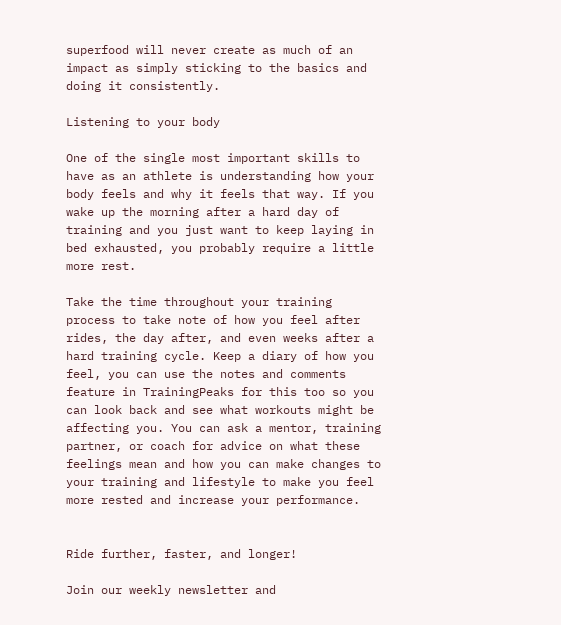superfood will never create as much of an impact as simply sticking to the basics and doing it consistently.

Listening to your body

One of the single most important skills to have as an athlete is understanding how your body feels and why it feels that way. If you wake up the morning after a hard day of training and you just want to keep laying in bed exhausted, you probably require a little more rest.

Take the time throughout your training process to take note of how you feel after rides, the day after, and even weeks after a hard training cycle. Keep a diary of how you feel, you can use the notes and comments feature in TrainingPeaks for this too so you can look back and see what workouts might be affecting you. You can ask a mentor, training partner, or coach for advice on what these feelings mean and how you can make changes to your training and lifestyle to make you feel more rested and increase your performance.


Ride further, faster, and longer!

Join our weekly newsletter and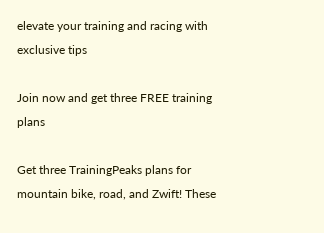elevate your training and racing with exclusive tips

Join now and get three FREE training plans

Get three TrainingPeaks plans for mountain bike, road, and Zwift! These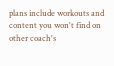plans include workouts and content you won't find on other coach's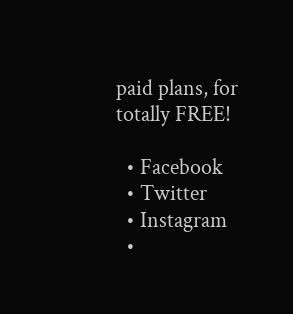paid plans, for totally FREE!

  • Facebook
  • Twitter
  • Instagram
  •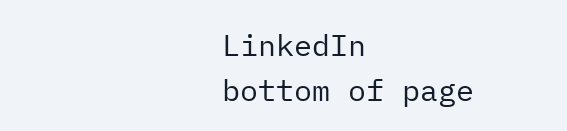LinkedIn
bottom of page